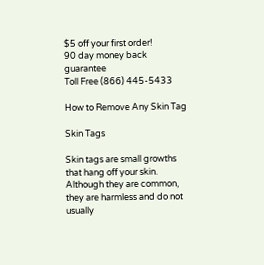$5 off your first order!
90 day money back guarantee
Toll Free (866) 445-5433

How to Remove Any Skin Tag

Skin Tags

Skin tags are small growths that hang off your skin. Although they are common, they are harmless and do not usually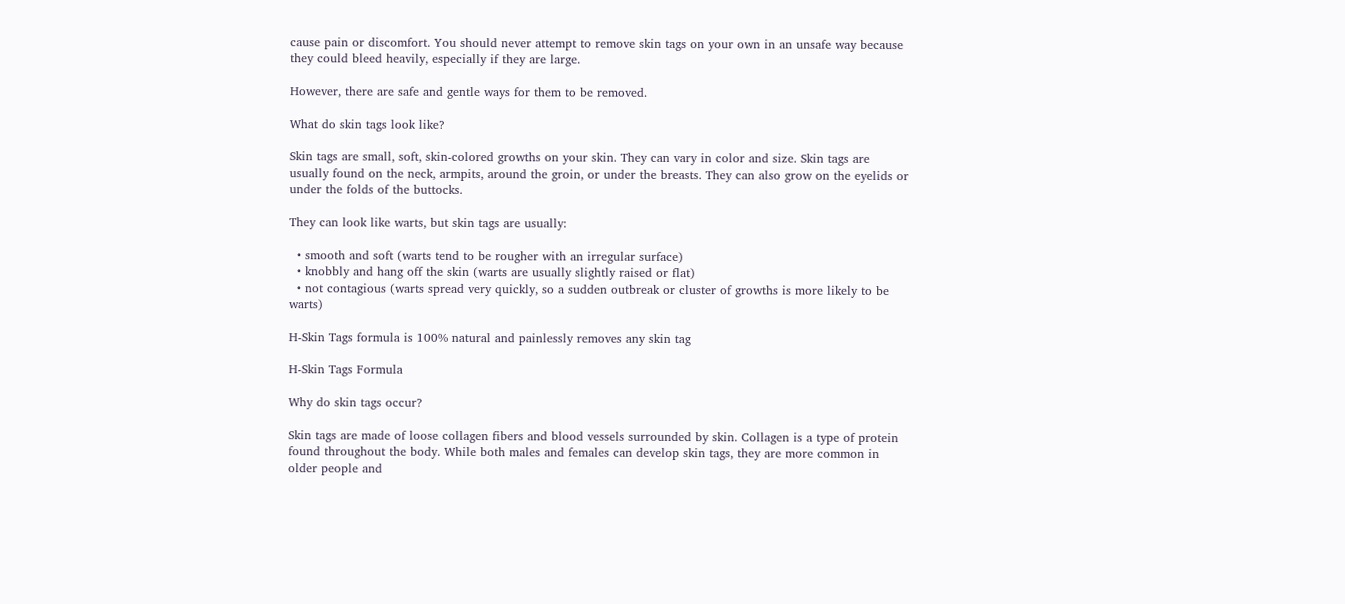cause pain or discomfort. You should never attempt to remove skin tags on your own in an unsafe way because they could bleed heavily, especially if they are large.

However, there are safe and gentle ways for them to be removed.

What do skin tags look like?

Skin tags are small, soft, skin-colored growths on your skin. They can vary in color and size. Skin tags are usually found on the neck, armpits, around the groin, or under the breasts. They can also grow on the eyelids or under the folds of the buttocks.

They can look like warts, but skin tags are usually:

  • smooth and soft (warts tend to be rougher with an irregular surface)
  • knobbly and hang off the skin (warts are usually slightly raised or flat)
  • not contagious (warts spread very quickly, so a sudden outbreak or cluster of growths is more likely to be warts)

H-Skin Tags formula is 100% natural and painlessly removes any skin tag

H-Skin Tags Formula

Why do skin tags occur?

Skin tags are made of loose collagen fibers and blood vessels surrounded by skin. Collagen is a type of protein found throughout the body. While both males and females can develop skin tags, they are more common in older people and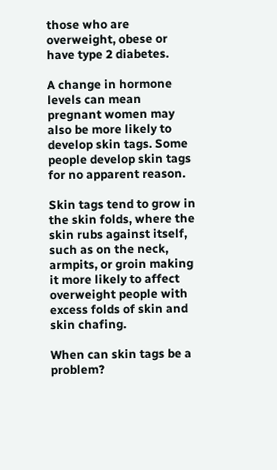those who are overweight, obese or have type 2 diabetes.

A change in hormone levels can mean pregnant women may also be more likely to develop skin tags. Some people develop skin tags for no apparent reason.

Skin tags tend to grow in the skin folds, where the skin rubs against itself, such as on the neck, armpits, or groin making it more likely to affect overweight people with excess folds of skin and skin chafing.

When can skin tags be a problem?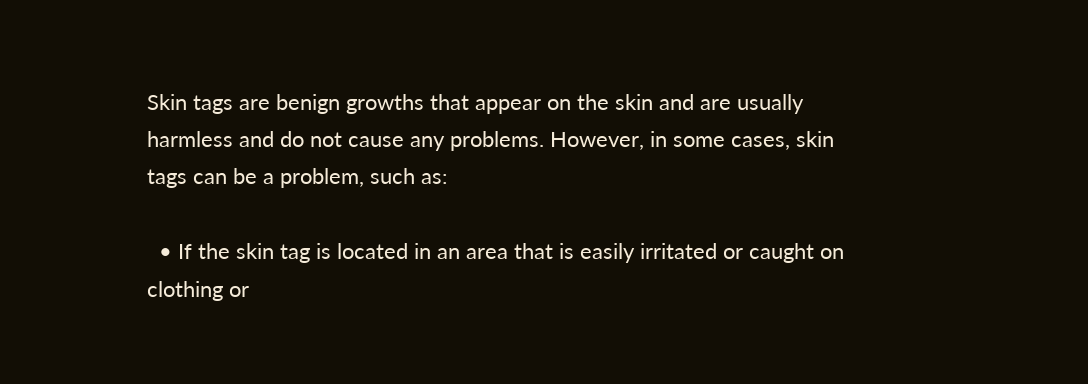Skin tags are benign growths that appear on the skin and are usually harmless and do not cause any problems. However, in some cases, skin tags can be a problem, such as:

  • If the skin tag is located in an area that is easily irritated or caught on clothing or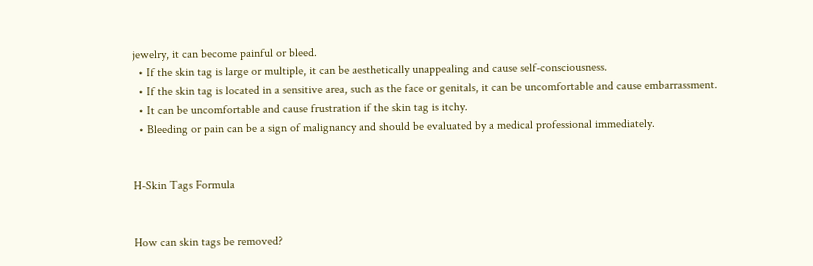jewelry, it can become painful or bleed.
  • If the skin tag is large or multiple, it can be aesthetically unappealing and cause self-consciousness.
  • If the skin tag is located in a sensitive area, such as the face or genitals, it can be uncomfortable and cause embarrassment.
  • It can be uncomfortable and cause frustration if the skin tag is itchy.
  • Bleeding or pain can be a sign of malignancy and should be evaluated by a medical professional immediately.


H-Skin Tags Formula


How can skin tags be removed?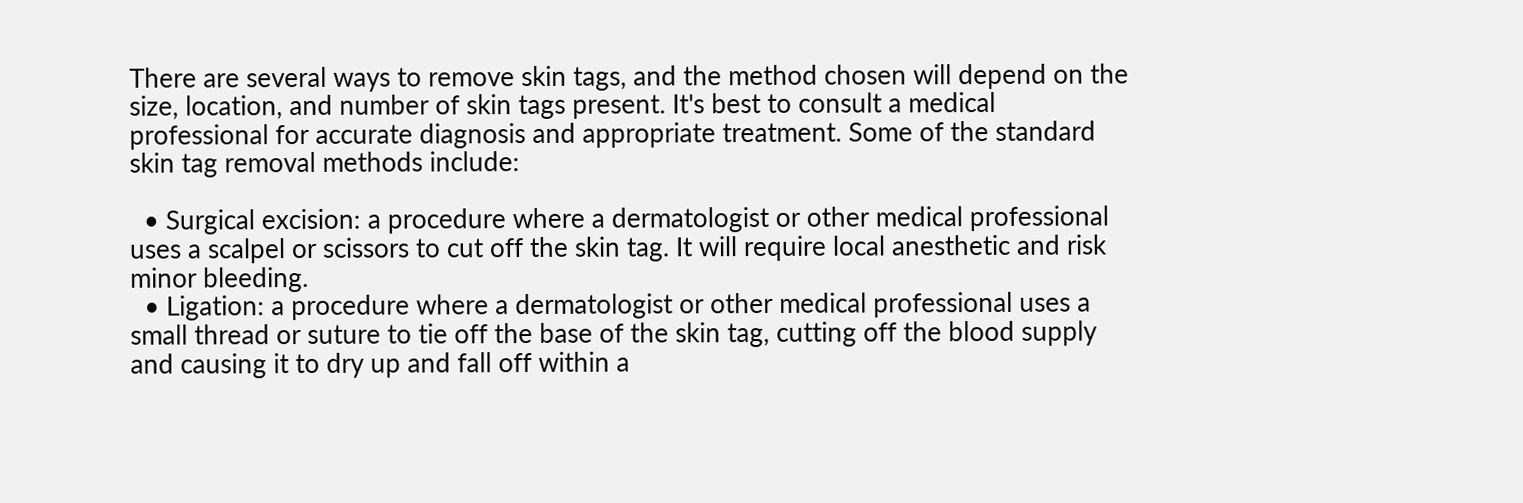There are several ways to remove skin tags, and the method chosen will depend on the size, location, and number of skin tags present. It's best to consult a medical professional for accurate diagnosis and appropriate treatment. Some of the standard skin tag removal methods include:

  • Surgical excision: a procedure where a dermatologist or other medical professional uses a scalpel or scissors to cut off the skin tag. It will require local anesthetic and risk minor bleeding.
  • Ligation: a procedure where a dermatologist or other medical professional uses a small thread or suture to tie off the base of the skin tag, cutting off the blood supply and causing it to dry up and fall off within a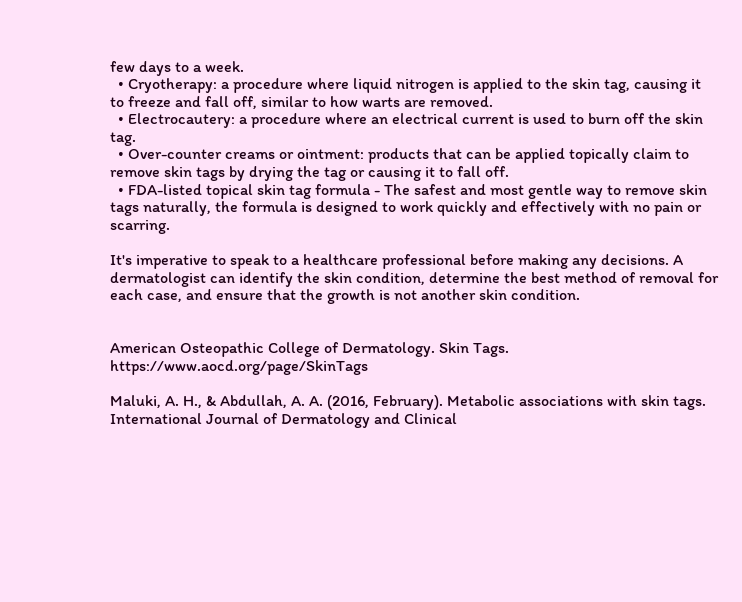few days to a week.
  • Cryotherapy: a procedure where liquid nitrogen is applied to the skin tag, causing it to freeze and fall off, similar to how warts are removed.
  • Electrocautery: a procedure where an electrical current is used to burn off the skin tag.
  • Over-counter creams or ointment: products that can be applied topically claim to remove skin tags by drying the tag or causing it to fall off.
  • FDA-listed topical skin tag formula - The safest and most gentle way to remove skin tags naturally, the formula is designed to work quickly and effectively with no pain or scarring.

It's imperative to speak to a healthcare professional before making any decisions. A dermatologist can identify the skin condition, determine the best method of removal for each case, and ensure that the growth is not another skin condition.


American Osteopathic College of Dermatology. Skin Tags. https://www.aocd.org/page/SkinTags

Maluki, A. H., & Abdullah, A. A. (2016, February). Metabolic associations with skin tags. International Journal of Dermatology and Clinical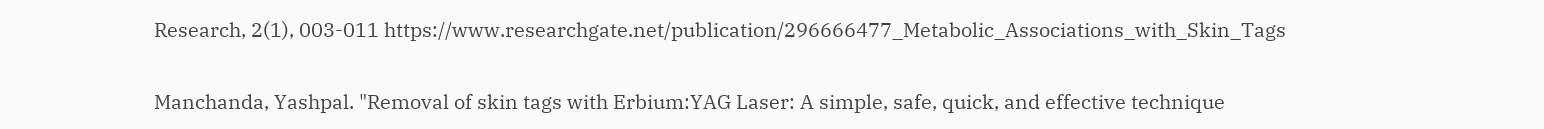Research, 2(1), 003-011 https://www.researchgate.net/publication/296666477_Metabolic_Associations_with_Skin_Tags

Manchanda, Yashpal. "Removal of skin tags with Erbium:YAG Laser: A simple, safe, quick, and effective technique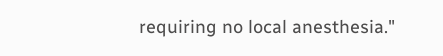requiring no local anesthesia."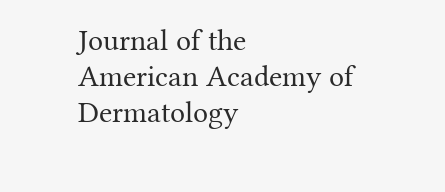Journal of the American Academy of Dermatology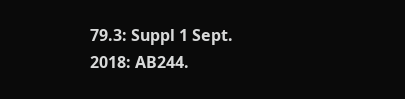79.3: Suppl 1 Sept. 2018: AB244.